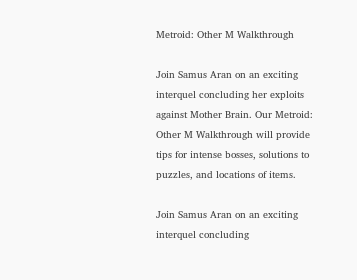Metroid: Other M Walkthrough

Join Samus Aran on an exciting interquel concluding her exploits against Mother Brain. Our Metroid: Other M Walkthrough will provide tips for intense bosses, solutions to puzzles, and locations of items.

Join Samus Aran on an exciting interquel concluding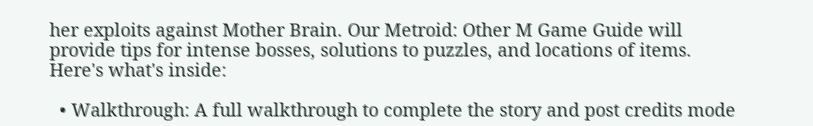her exploits against Mother Brain. Our Metroid: Other M Game Guide will provide tips for intense bosses, solutions to puzzles, and locations of items. Here's what's inside:

  • Walkthrough: A full walkthrough to complete the story and post credits mode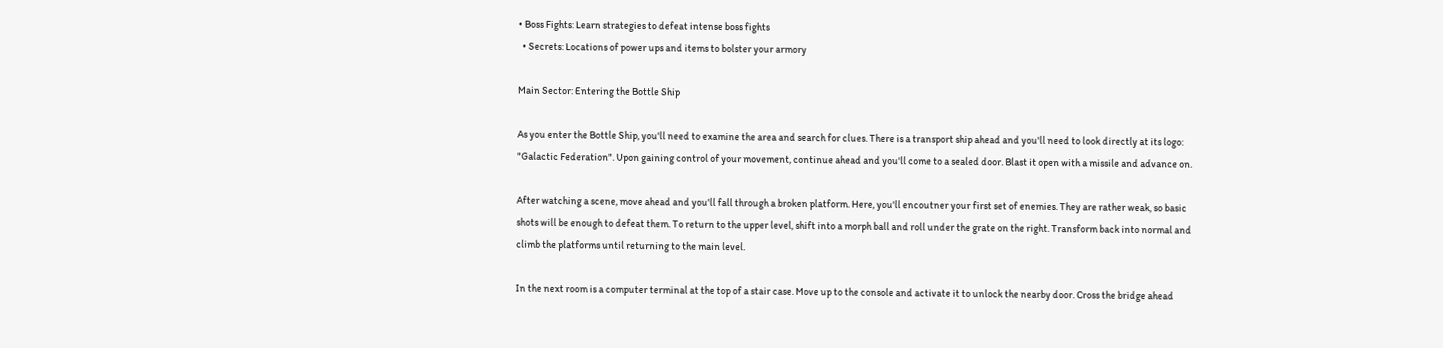• Boss Fights: Learn strategies to defeat intense boss fights
  • Secrets: Locations of power ups and items to bolster your armory

Main Sector: Entering the Bottle Ship

As you enter the Bottle Ship, you'll need to examine the area and search for clues. There is a transport ship ahead and you'll need to look directly at its logo: "Galactic Federation". Upon gaining control of your movement, continue ahead and you'll come to a sealed door. Blast it open with a missile and advance on.

After watching a scene, move ahead and you'll fall through a broken platform. Here, you'll encoutner your first set of enemies. They are rather weak, so basic shots will be enough to defeat them. To return to the upper level, shift into a morph ball and roll under the grate on the right. Transform back into normal and climb the platforms until returning to the main level.

In the next room is a computer terminal at the top of a stair case. Move up to the console and activate it to unlock the nearby door. Cross the bridge ahead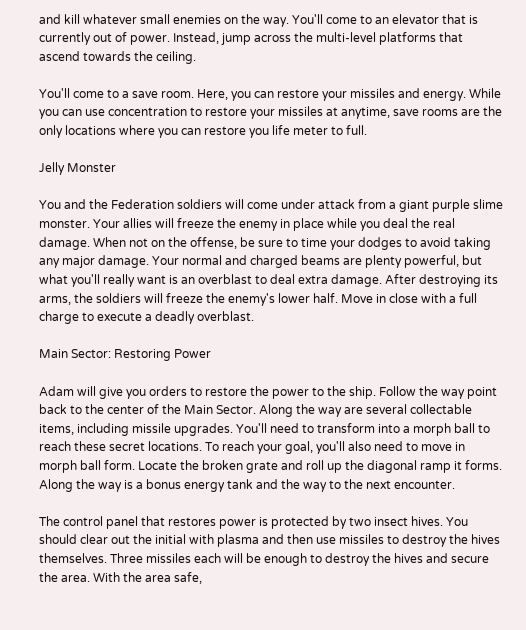and kill whatever small enemies on the way. You'll come to an elevator that is currently out of power. Instead, jump across the multi-level platforms that ascend towards the ceiling.

You'll come to a save room. Here, you can restore your missiles and energy. While you can use concentration to restore your missiles at anytime, save rooms are the only locations where you can restore you life meter to full.

Jelly Monster

You and the Federation soldiers will come under attack from a giant purple slime monster. Your allies will freeze the enemy in place while you deal the real damage. When not on the offense, be sure to time your dodges to avoid taking any major damage. Your normal and charged beams are plenty powerful, but what you'll really want is an overblast to deal extra damage. After destroying its arms, the soldiers will freeze the enemy's lower half. Move in close with a full charge to execute a deadly overblast.

Main Sector: Restoring Power

Adam will give you orders to restore the power to the ship. Follow the way point back to the center of the Main Sector. Along the way are several collectable items, including missile upgrades. You'll need to transform into a morph ball to reach these secret locations. To reach your goal, you'll also need to move in morph ball form. Locate the broken grate and roll up the diagonal ramp it forms. Along the way is a bonus energy tank and the way to the next encounter.

The control panel that restores power is protected by two insect hives. You should clear out the initial with plasma and then use missiles to destroy the hives themselves. Three missiles each will be enough to destroy the hives and secure the area. With the area safe,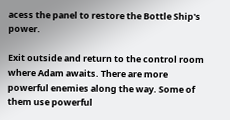acess the panel to restore the Bottle Ship's power.

Exit outside and return to the control room where Adam awaits. There are more powerful enemies along the way. Some of them use powerful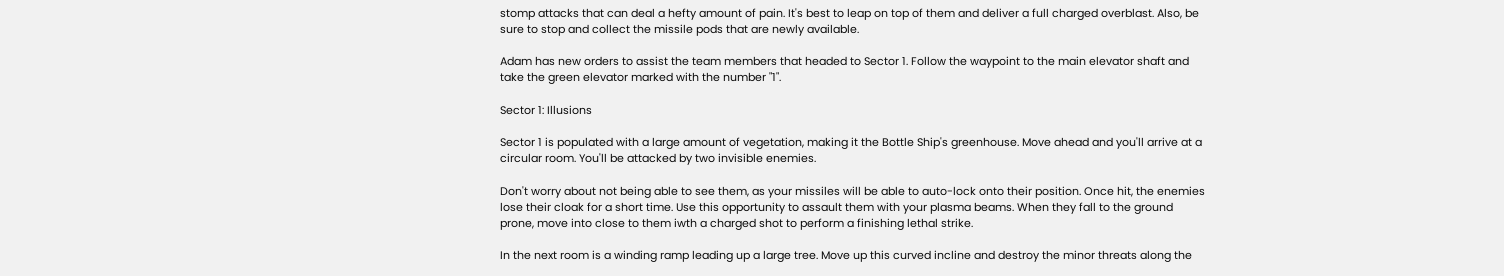stomp attacks that can deal a hefty amount of pain. It's best to leap on top of them and deliver a full charged overblast. Also, be sure to stop and collect the missile pods that are newly available.

Adam has new orders to assist the team members that headed to Sector 1. Follow the waypoint to the main elevator shaft and take the green elevator marked with the number "1".

Sector 1: Illusions

Sector 1 is populated with a large amount of vegetation, making it the Bottle Ship's greenhouse. Move ahead and you'll arrive at a circular room. You'll be attacked by two invisible enemies.

Don't worry about not being able to see them, as your missiles will be able to auto-lock onto their position. Once hit, the enemies lose their cloak for a short time. Use this opportunity to assault them with your plasma beams. When they fall to the ground prone, move into close to them iwth a charged shot to perform a finishing lethal strike.

In the next room is a winding ramp leading up a large tree. Move up this curved incline and destroy the minor threats along the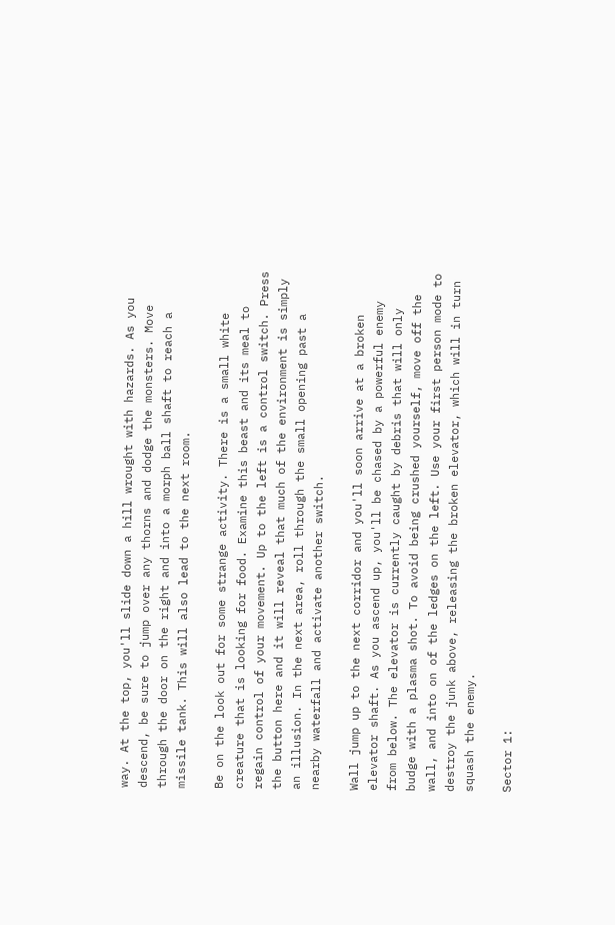way. At the top, you'll slide down a hill wrought with hazards. As you descend, be sure to jump over any thorns and dodge the monsters. Move through the door on the right and into a morph ball shaft to reach a missile tank. This will also lead to the next room.

Be on the look out for some strange activity. There is a small white creature that is looking for food. Examine this beast and its meal to regain control of your movement. Up to the left is a control switch. Press the button here and it will reveal that much of the environment is simply an illusion. In the next area, roll through the small opening past a nearby waterfall and activate another switch.

Wall jump up to the next corridor and you'll soon arrive at a broken elevator shaft. As you ascend up, you'll be chased by a powerful enemy from below. The elevator is currently caught by debris that will only budge with a plasma shot. To avoid being crushed yourself, move off the wall, and into on of the ledges on the left. Use your first person mode to destroy the junk above, releasing the broken elevator, which will in turn squash the enemy.

Sector 1: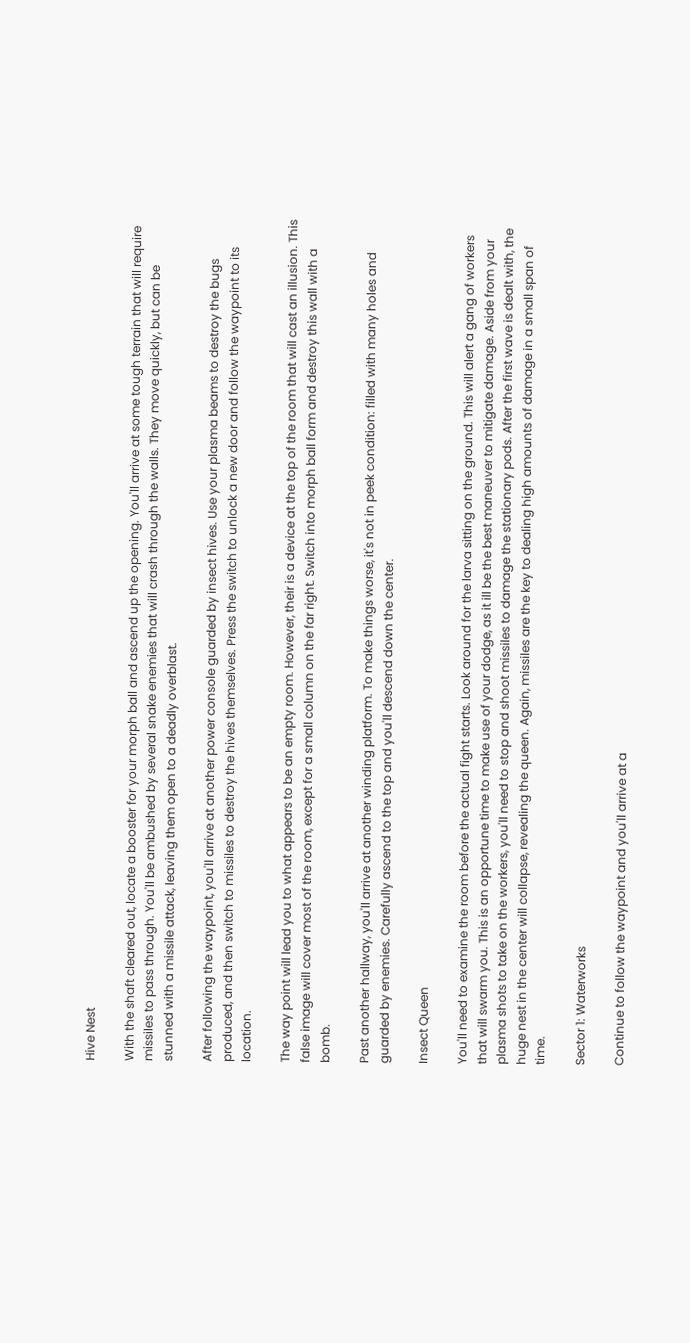Hive Nest

With the shaft cleared out, locate a booster for your morph ball and ascend up the opening. You'll arrive at some tough terrain that will require missiles to pass through. You'll be ambushed by several snake enemies that will crash through the walls. They move quickly, but can be stunned with a missile attack, leaving them open to a deadly overblast.

After following the waypoint, you'll arrive at another power console guarded by insect hives. Use your plasma beams to destroy the bugs produced, and then switch to missiles to destroy the hives themselves. Press the switch to unlock a new door and follow the waypoint to its location.

The way point will lead you to what appears to be an empty room. However, their is a device at the top of the room that will cast an illusion. This false image will cover most of the room, except for a small column on the far right. Switch into morph ball form and destroy this wall with a bomb.

Past another hallway, you'll arrive at another winding platform. To make things worse, it's not in peek condition: filled with many holes and guarded by enemies. Carefully ascend to the top and you'll descend down the center.

Insect Queen

You'll need to examine the room before the actual fight starts. Look around for the larva sitting on the ground. This will alert a gang of workers that will swarm you. This is an opportune time to make use of your dodge, as it ill be the best maneuver to mitigate damage. Aside from your plasma shots to take on the workers, you'll need to stop and shoot missiles to damage the stationary pods. After the first wave is dealt with, the huge nest in the center will collapse, revealing the queen. Again, missiles are the key to dealing high amounts of damage in a small span of time.

Sector 1: Waterworks

Continue to follow the waypoint and you'll arrive at a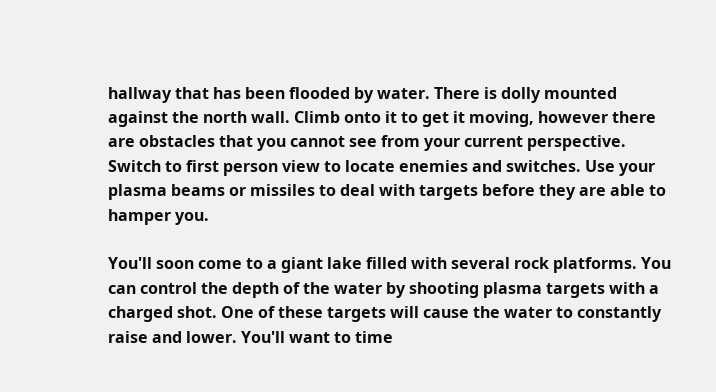hallway that has been flooded by water. There is dolly mounted against the north wall. Climb onto it to get it moving, however there are obstacles that you cannot see from your current perspective. Switch to first person view to locate enemies and switches. Use your plasma beams or missiles to deal with targets before they are able to hamper you.

You'll soon come to a giant lake filled with several rock platforms. You can control the depth of the water by shooting plasma targets with a charged shot. One of these targets will cause the water to constantly raise and lower. You'll want to time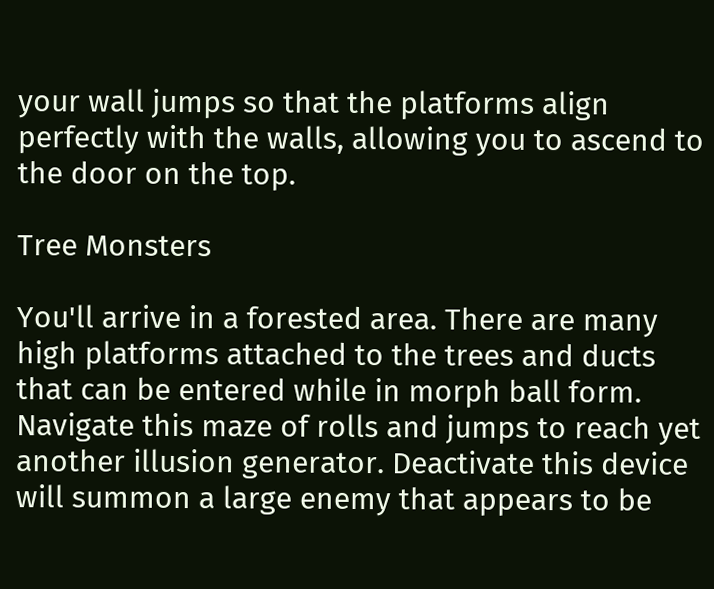your wall jumps so that the platforms align perfectly with the walls, allowing you to ascend to the door on the top.

Tree Monsters

You'll arrive in a forested area. There are many high platforms attached to the trees and ducts that can be entered while in morph ball form. Navigate this maze of rolls and jumps to reach yet another illusion generator. Deactivate this device will summon a large enemy that appears to be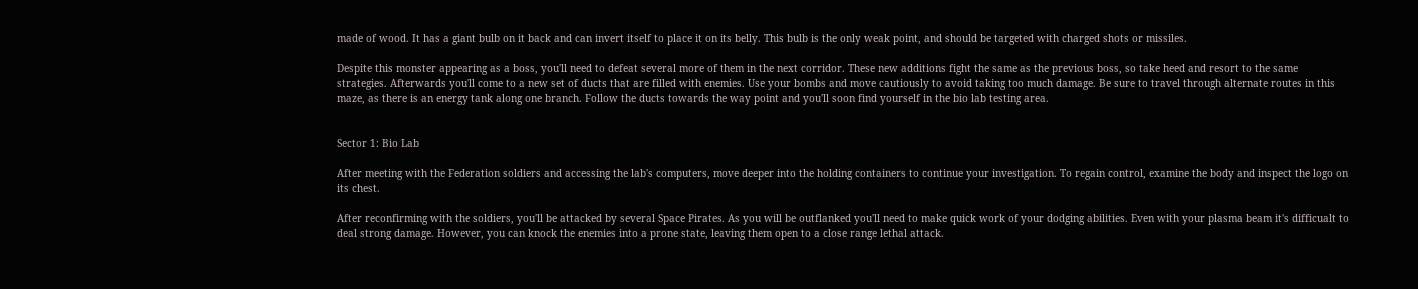made of wood. It has a giant bulb on it back and can invert itself to place it on its belly. This bulb is the only weak point, and should be targeted with charged shots or missiles.

Despite this monster appearing as a boss, you'll need to defeat several more of them in the next corridor. These new additions fight the same as the previous boss, so take heed and resort to the same strategies. Afterwards you'll come to a new set of ducts that are filled with enemies. Use your bombs and move cautiously to avoid taking too much damage. Be sure to travel through alternate routes in this maze, as there is an energy tank along one branch. Follow the ducts towards the way point and you'll soon find yourself in the bio lab testing area.


Sector 1: Bio Lab

After meeting with the Federation soldiers and accessing the lab's computers, move deeper into the holding containers to continue your investigation. To regain control, examine the body and inspect the logo on its chest.

After reconfirming with the soldiers, you'll be attacked by several Space Pirates. As you will be outflanked you'll need to make quick work of your dodging abilities. Even with your plasma beam it's difficualt to deal strong damage. However, you can knock the enemies into a prone state, leaving them open to a close range lethal attack.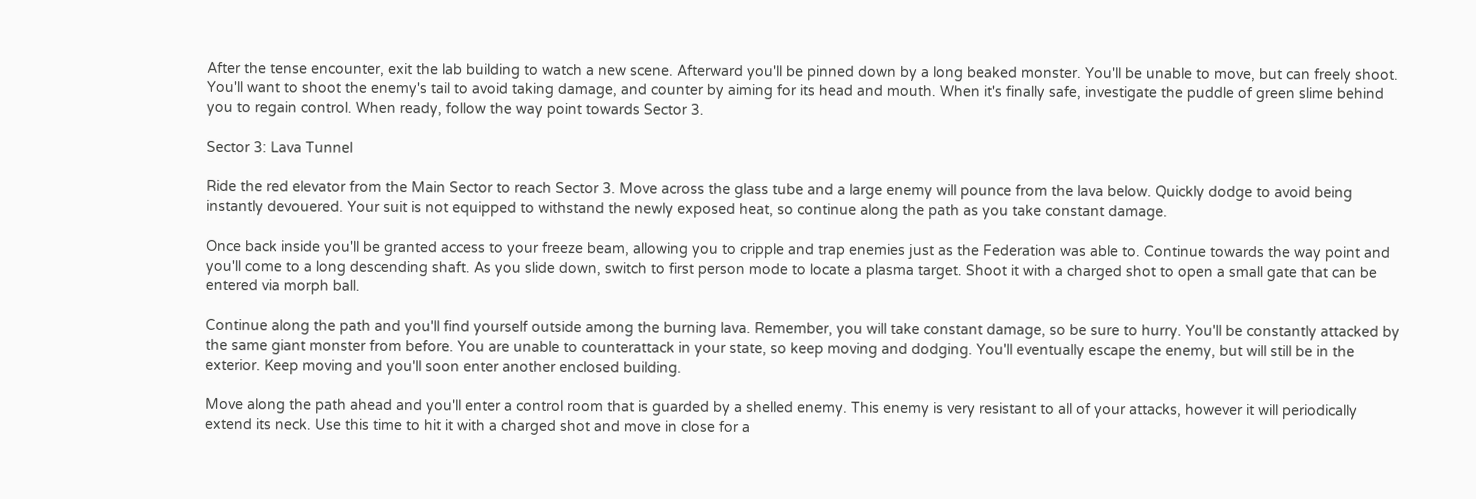After the tense encounter, exit the lab building to watch a new scene. Afterward you'll be pinned down by a long beaked monster. You'll be unable to move, but can freely shoot. You'll want to shoot the enemy's tail to avoid taking damage, and counter by aiming for its head and mouth. When it's finally safe, investigate the puddle of green slime behind you to regain control. When ready, follow the way point towards Sector 3.

Sector 3: Lava Tunnel

Ride the red elevator from the Main Sector to reach Sector 3. Move across the glass tube and a large enemy will pounce from the lava below. Quickly dodge to avoid being instantly devouered. Your suit is not equipped to withstand the newly exposed heat, so continue along the path as you take constant damage.

Once back inside you'll be granted access to your freeze beam, allowing you to cripple and trap enemies just as the Federation was able to. Continue towards the way point and you'll come to a long descending shaft. As you slide down, switch to first person mode to locate a plasma target. Shoot it with a charged shot to open a small gate that can be entered via morph ball.

Continue along the path and you'll find yourself outside among the burning lava. Remember, you will take constant damage, so be sure to hurry. You'll be constantly attacked by the same giant monster from before. You are unable to counterattack in your state, so keep moving and dodging. You'll eventually escape the enemy, but will still be in the exterior. Keep moving and you'll soon enter another enclosed building.

Move along the path ahead and you'll enter a control room that is guarded by a shelled enemy. This enemy is very resistant to all of your attacks, however it will periodically extend its neck. Use this time to hit it with a charged shot and move in close for a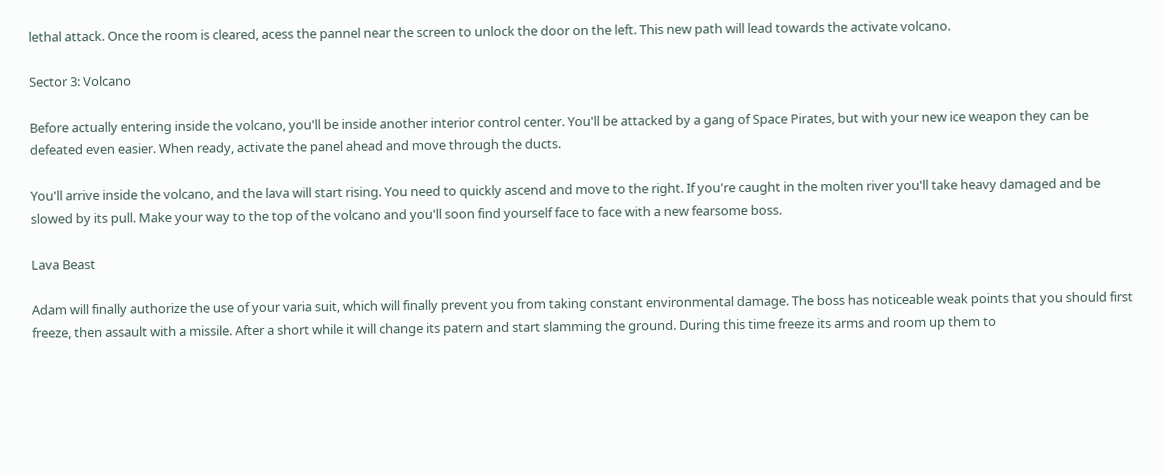lethal attack. Once the room is cleared, acess the pannel near the screen to unlock the door on the left. This new path will lead towards the activate volcano.

Sector 3: Volcano

Before actually entering inside the volcano, you'll be inside another interior control center. You'll be attacked by a gang of Space Pirates, but with your new ice weapon they can be defeated even easier. When ready, activate the panel ahead and move through the ducts.

You'll arrive inside the volcano, and the lava will start rising. You need to quickly ascend and move to the right. If you're caught in the molten river you'll take heavy damaged and be slowed by its pull. Make your way to the top of the volcano and you'll soon find yourself face to face with a new fearsome boss.

Lava Beast

Adam will finally authorize the use of your varia suit, which will finally prevent you from taking constant environmental damage. The boss has noticeable weak points that you should first freeze, then assault with a missile. After a short while it will change its patern and start slamming the ground. During this time freeze its arms and room up them to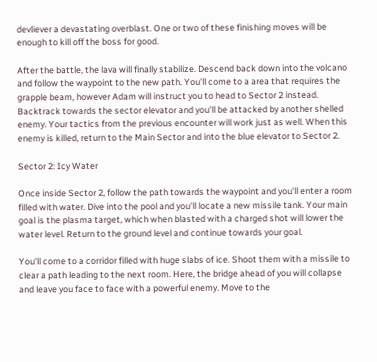devliever a devastating overblast. One or two of these finishing moves will be enough to kill off the boss for good.

After the battle, the lava will finally stabilize. Descend back down into the volcano and follow the waypoint to the new path. You'll come to a area that requires the grapple beam, however Adam will instruct you to head to Sector 2 instead. Backtrack towards the sector elevator and you'll be attacked by another shelled enemy. Your tactics from the previous encounter will work just as well. When this enemy is killed, return to the Main Sector and into the blue elevator to Sector 2.

Sector 2: Icy Water

Once inside Sector 2, follow the path towards the waypoint and you'll enter a room filled with water. Dive into the pool and you'll locate a new missile tank. Your main goal is the plasma target, which when blasted with a charged shot will lower the water level. Return to the ground level and continue towards your goal.

You'll come to a corridor filled with huge slabs of ice. Shoot them with a missile to clear a path leading to the next room. Here, the bridge ahead of you will collapse and leave you face to face with a powerful enemy. Move to the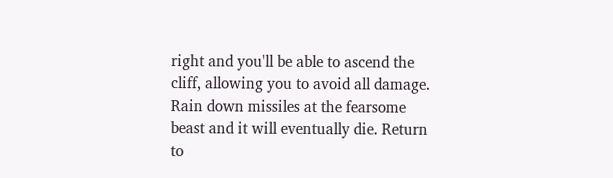right and you'll be able to ascend the cliff, allowing you to avoid all damage. Rain down missiles at the fearsome beast and it will eventually die. Return to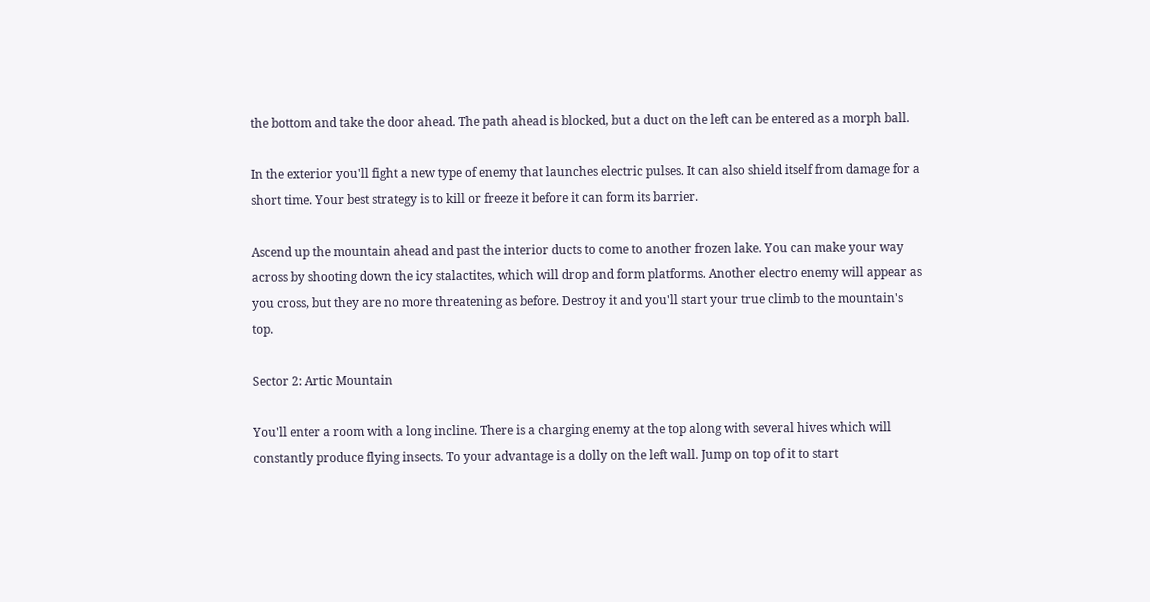the bottom and take the door ahead. The path ahead is blocked, but a duct on the left can be entered as a morph ball.

In the exterior you'll fight a new type of enemy that launches electric pulses. It can also shield itself from damage for a short time. Your best strategy is to kill or freeze it before it can form its barrier.

Ascend up the mountain ahead and past the interior ducts to come to another frozen lake. You can make your way across by shooting down the icy stalactites, which will drop and form platforms. Another electro enemy will appear as you cross, but they are no more threatening as before. Destroy it and you'll start your true climb to the mountain's top.

Sector 2: Artic Mountain

You'll enter a room with a long incline. There is a charging enemy at the top along with several hives which will constantly produce flying insects. To your advantage is a dolly on the left wall. Jump on top of it to start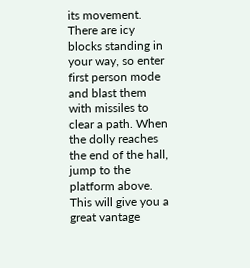its movement. There are icy blocks standing in your way, so enter first person mode and blast them with missiles to clear a path. When the dolly reaches the end of the hall, jump to the platform above. This will give you a great vantage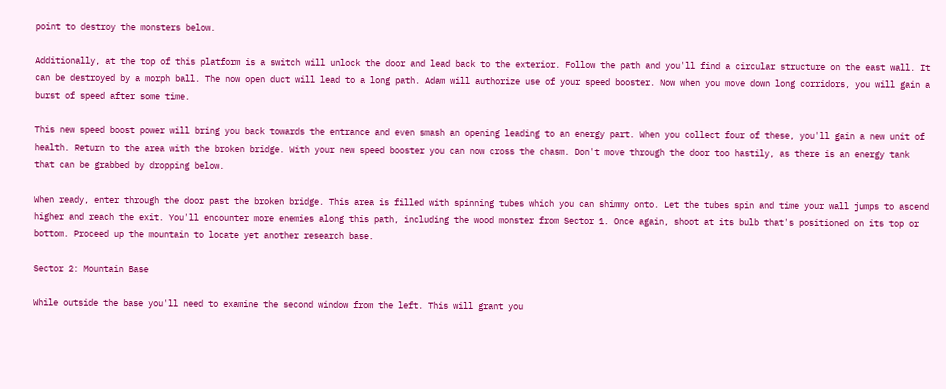point to destroy the monsters below.

Additionally, at the top of this platform is a switch will unlock the door and lead back to the exterior. Follow the path and you'll find a circular structure on the east wall. It can be destroyed by a morph ball. The now open duct will lead to a long path. Adam will authorize use of your speed booster. Now when you move down long corridors, you will gain a burst of speed after some time.

This new speed boost power will bring you back towards the entrance and even smash an opening leading to an energy part. When you collect four of these, you'll gain a new unit of health. Return to the area with the broken bridge. With your new speed booster you can now cross the chasm. Don't move through the door too hastily, as there is an energy tank that can be grabbed by dropping below.

When ready, enter through the door past the broken bridge. This area is filled with spinning tubes which you can shimmy onto. Let the tubes spin and time your wall jumps to ascend higher and reach the exit. You'll encounter more enemies along this path, including the wood monster from Sector 1. Once again, shoot at its bulb that's positioned on its top or bottom. Proceed up the mountain to locate yet another research base.

Sector 2: Mountain Base

While outside the base you'll need to examine the second window from the left. This will grant you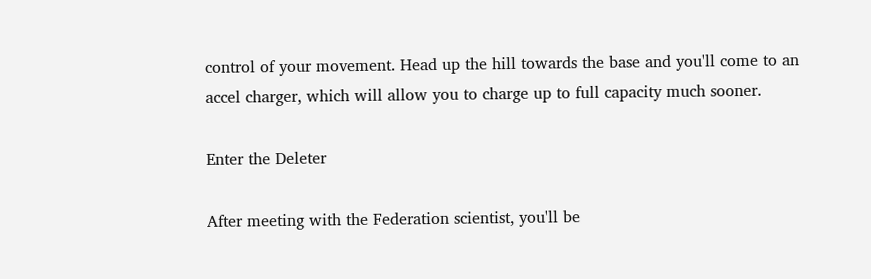control of your movement. Head up the hill towards the base and you'll come to an accel charger, which will allow you to charge up to full capacity much sooner.

Enter the Deleter

After meeting with the Federation scientist, you'll be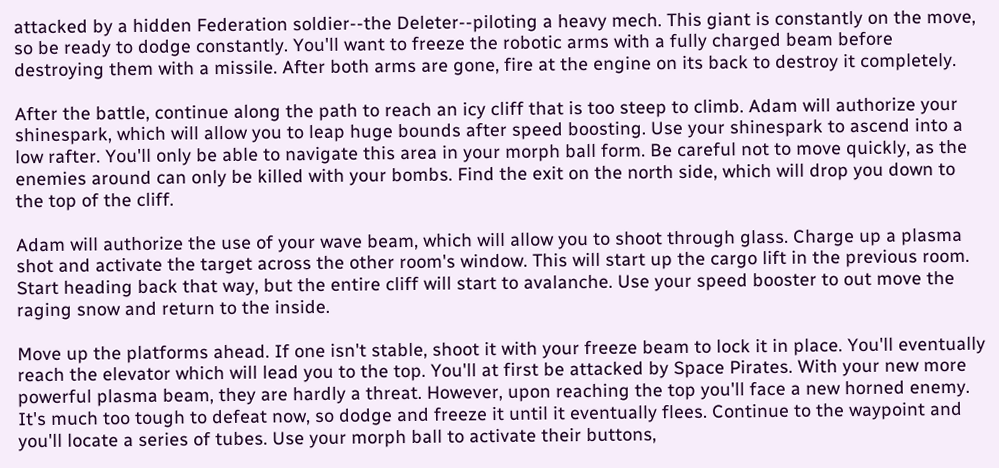attacked by a hidden Federation soldier--the Deleter--piloting a heavy mech. This giant is constantly on the move, so be ready to dodge constantly. You'll want to freeze the robotic arms with a fully charged beam before destroying them with a missile. After both arms are gone, fire at the engine on its back to destroy it completely.

After the battle, continue along the path to reach an icy cliff that is too steep to climb. Adam will authorize your shinespark, which will allow you to leap huge bounds after speed boosting. Use your shinespark to ascend into a low rafter. You'll only be able to navigate this area in your morph ball form. Be careful not to move quickly, as the enemies around can only be killed with your bombs. Find the exit on the north side, which will drop you down to the top of the cliff.

Adam will authorize the use of your wave beam, which will allow you to shoot through glass. Charge up a plasma shot and activate the target across the other room's window. This will start up the cargo lift in the previous room. Start heading back that way, but the entire cliff will start to avalanche. Use your speed booster to out move the raging snow and return to the inside.

Move up the platforms ahead. If one isn't stable, shoot it with your freeze beam to lock it in place. You'll eventually reach the elevator which will lead you to the top. You'll at first be attacked by Space Pirates. With your new more powerful plasma beam, they are hardly a threat. However, upon reaching the top you'll face a new horned enemy. It's much too tough to defeat now, so dodge and freeze it until it eventually flees. Continue to the waypoint and you'll locate a series of tubes. Use your morph ball to activate their buttons,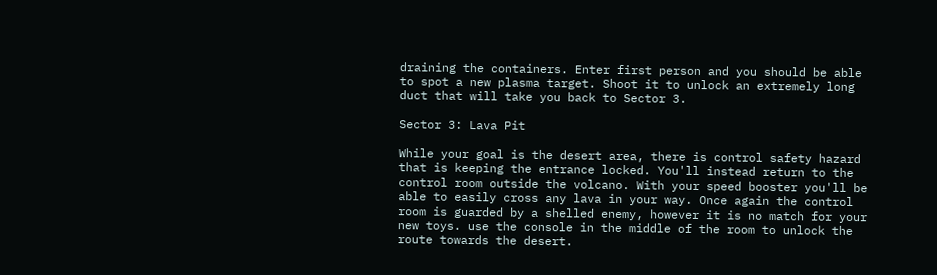draining the containers. Enter first person and you should be able to spot a new plasma target. Shoot it to unlock an extremely long duct that will take you back to Sector 3.

Sector 3: Lava Pit

While your goal is the desert area, there is control safety hazard that is keeping the entrance locked. You'll instead return to the control room outside the volcano. With your speed booster you'll be able to easily cross any lava in your way. Once again the control room is guarded by a shelled enemy, however it is no match for your new toys. use the console in the middle of the room to unlock the route towards the desert.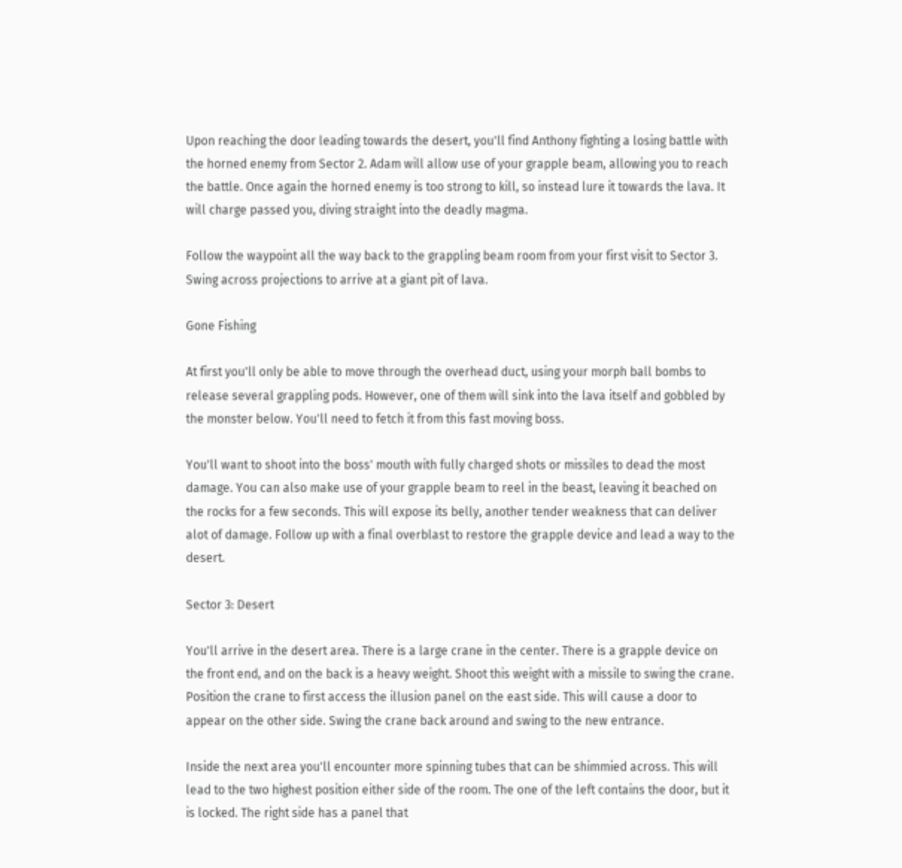Upon reaching the door leading towards the desert, you'll find Anthony fighting a losing battle with the horned enemy from Sector 2. Adam will allow use of your grapple beam, allowing you to reach the battle. Once again the horned enemy is too strong to kill, so instead lure it towards the lava. It will charge passed you, diving straight into the deadly magma.

Follow the waypoint all the way back to the grappling beam room from your first visit to Sector 3. Swing across projections to arrive at a giant pit of lava.

Gone Fishing

At first you'll only be able to move through the overhead duct, using your morph ball bombs to release several grappling pods. However, one of them will sink into the lava itself and gobbled by the monster below. You'll need to fetch it from this fast moving boss.

You'll want to shoot into the boss' mouth with fully charged shots or missiles to dead the most damage. You can also make use of your grapple beam to reel in the beast, leaving it beached on the rocks for a few seconds. This will expose its belly, another tender weakness that can deliver alot of damage. Follow up with a final overblast to restore the grapple device and lead a way to the desert.

Sector 3: Desert

You'll arrive in the desert area. There is a large crane in the center. There is a grapple device on the front end, and on the back is a heavy weight. Shoot this weight with a missile to swing the crane. Position the crane to first access the illusion panel on the east side. This will cause a door to appear on the other side. Swing the crane back around and swing to the new entrance.

Inside the next area you'll encounter more spinning tubes that can be shimmied across. This will lead to the two highest position either side of the room. The one of the left contains the door, but it is locked. The right side has a panel that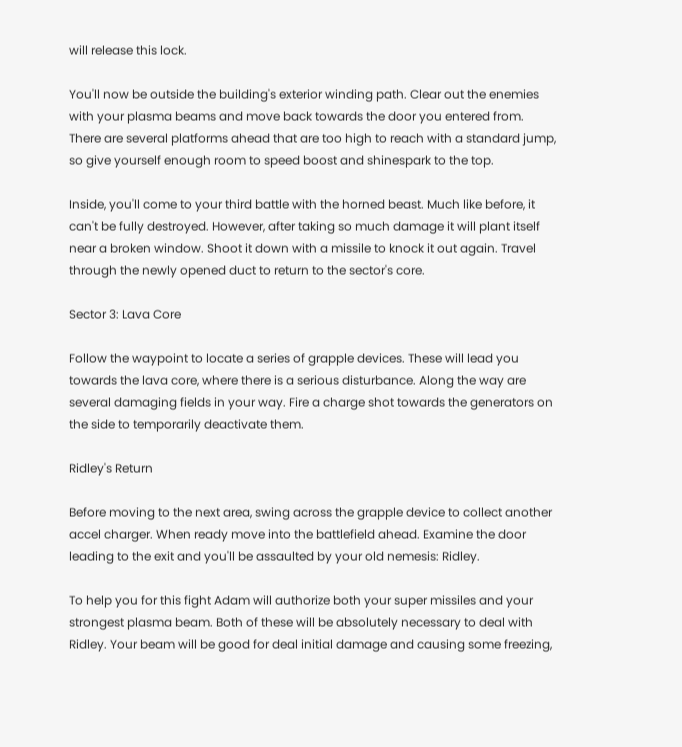will release this lock.

You'll now be outside the building's exterior winding path. Clear out the enemies with your plasma beams and move back towards the door you entered from. There are several platforms ahead that are too high to reach with a standard jump, so give yourself enough room to speed boost and shinespark to the top.

Inside, you'll come to your third battle with the horned beast. Much like before, it can't be fully destroyed. However, after taking so much damage it will plant itself near a broken window. Shoot it down with a missile to knock it out again. Travel through the newly opened duct to return to the sector's core.

Sector 3: Lava Core

Follow the waypoint to locate a series of grapple devices. These will lead you towards the lava core, where there is a serious disturbance. Along the way are several damaging fields in your way. Fire a charge shot towards the generators on the side to temporarily deactivate them.

Ridley's Return

Before moving to the next area, swing across the grapple device to collect another accel charger. When ready move into the battlefield ahead. Examine the door leading to the exit and you'll be assaulted by your old nemesis: Ridley.

To help you for this fight Adam will authorize both your super missiles and your strongest plasma beam. Both of these will be absolutely necessary to deal with Ridley. Your beam will be good for deal initial damage and causing some freezing,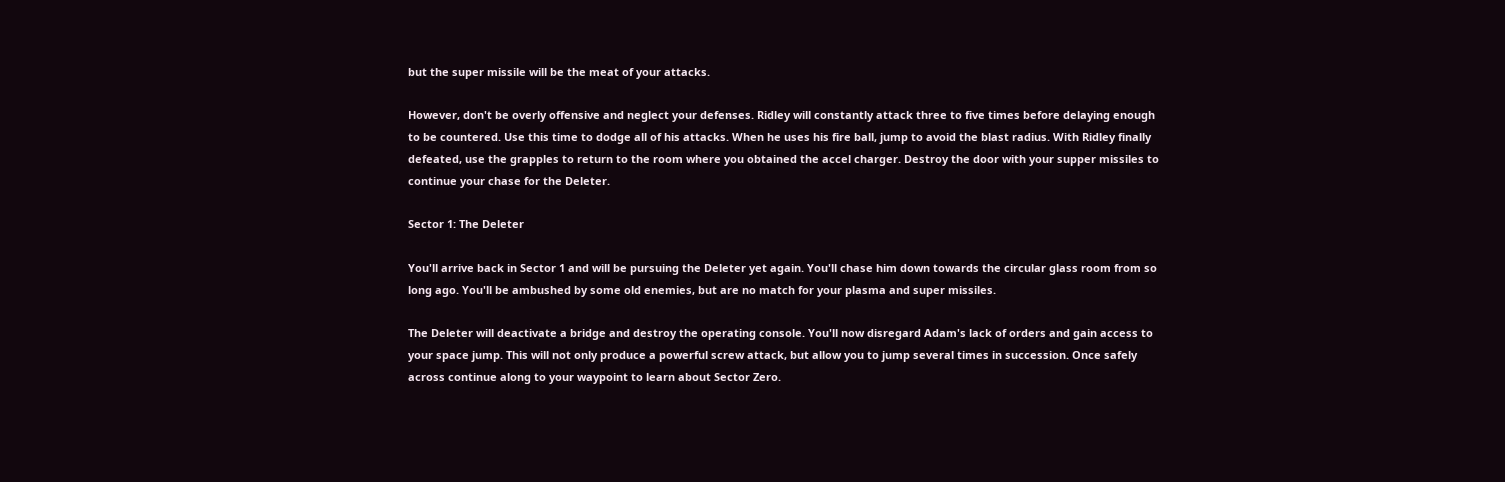but the super missile will be the meat of your attacks.

However, don't be overly offensive and neglect your defenses. Ridley will constantly attack three to five times before delaying enough to be countered. Use this time to dodge all of his attacks. When he uses his fire ball, jump to avoid the blast radius. With Ridley finally defeated, use the grapples to return to the room where you obtained the accel charger. Destroy the door with your supper missiles to continue your chase for the Deleter.

Sector 1: The Deleter

You'll arrive back in Sector 1 and will be pursuing the Deleter yet again. You'll chase him down towards the circular glass room from so long ago. You'll be ambushed by some old enemies, but are no match for your plasma and super missiles.

The Deleter will deactivate a bridge and destroy the operating console. You'll now disregard Adam's lack of orders and gain access to your space jump. This will not only produce a powerful screw attack, but allow you to jump several times in succession. Once safely across continue along to your waypoint to learn about Sector Zero.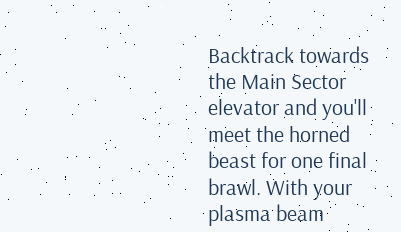Backtrack towards the Main Sector elevator and you'll meet the horned beast for one final brawl. With your plasma beam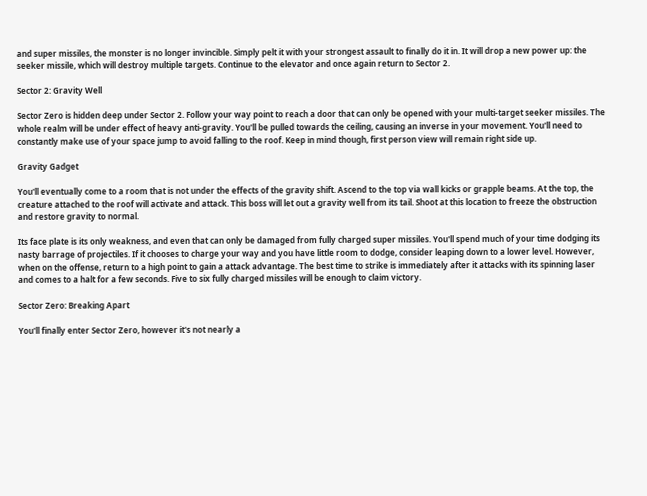and super missiles, the monster is no longer invincible. Simply pelt it with your strongest assault to finally do it in. It will drop a new power up: the seeker missile, which will destroy multiple targets. Continue to the elevator and once again return to Sector 2.

Sector 2: Gravity Well

Sector Zero is hidden deep under Sector 2. Follow your way point to reach a door that can only be opened with your multi-target seeker missiles. The whole realm will be under effect of heavy anti-gravity. You'll be pulled towards the ceiling, causing an inverse in your movement. You'll need to constantly make use of your space jump to avoid falling to the roof. Keep in mind though, first person view will remain right side up.

Gravity Gadget

You'll eventually come to a room that is not under the effects of the gravity shift. Ascend to the top via wall kicks or grapple beams. At the top, the creature attached to the roof will activate and attack. This boss will let out a gravity well from its tail. Shoot at this location to freeze the obstruction and restore gravity to normal.

Its face plate is its only weakness, and even that can only be damaged from fully charged super missiles. You'll spend much of your time dodging its nasty barrage of projectiles. If it chooses to charge your way and you have little room to dodge, consider leaping down to a lower level. However, when on the offense, return to a high point to gain a attack advantage. The best time to strike is immediately after it attacks with its spinning laser and comes to a halt for a few seconds. Five to six fully charged missiles will be enough to claim victory.

Sector Zero: Breaking Apart

You'll finally enter Sector Zero, however it's not nearly a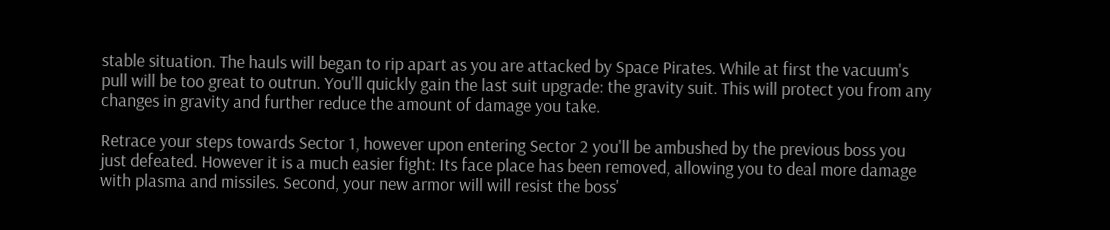stable situation. The hauls will began to rip apart as you are attacked by Space Pirates. While at first the vacuum's pull will be too great to outrun. You'll quickly gain the last suit upgrade: the gravity suit. This will protect you from any changes in gravity and further reduce the amount of damage you take.

Retrace your steps towards Sector 1, however upon entering Sector 2 you'll be ambushed by the previous boss you just defeated. However it is a much easier fight: Its face place has been removed, allowing you to deal more damage with plasma and missiles. Second, your new armor will will resist the boss'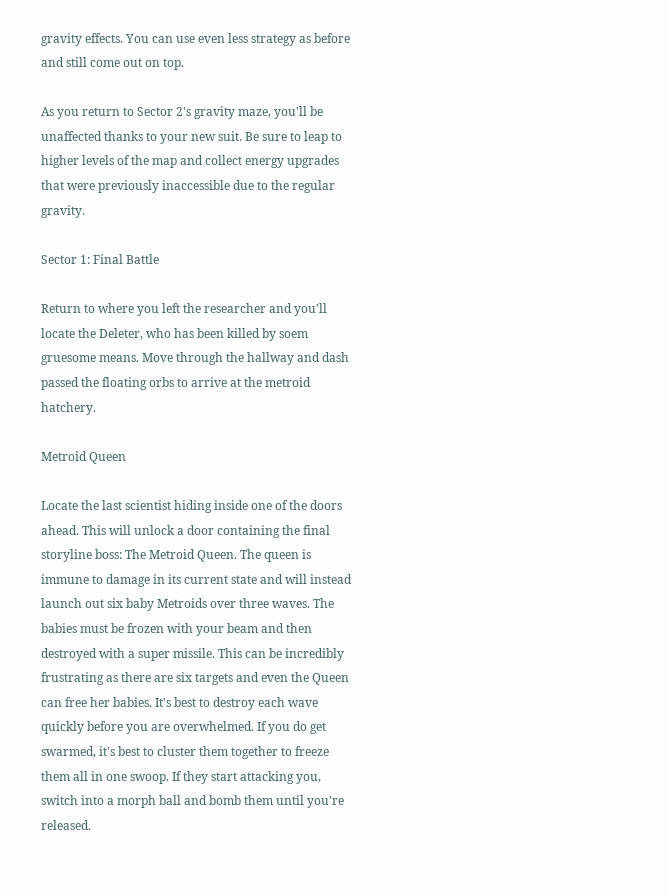gravity effects. You can use even less strategy as before and still come out on top.

As you return to Sector 2's gravity maze, you'll be unaffected thanks to your new suit. Be sure to leap to higher levels of the map and collect energy upgrades that were previously inaccessible due to the regular gravity.

Sector 1: Final Battle

Return to where you left the researcher and you'll locate the Deleter, who has been killed by soem gruesome means. Move through the hallway and dash passed the floating orbs to arrive at the metroid hatchery.

Metroid Queen

Locate the last scientist hiding inside one of the doors ahead. This will unlock a door containing the final storyline boss: The Metroid Queen. The queen is immune to damage in its current state and will instead launch out six baby Metroids over three waves. The babies must be frozen with your beam and then destroyed with a super missile. This can be incredibly frustrating as there are six targets and even the Queen can free her babies. It's best to destroy each wave quickly before you are overwhelmed. If you do get swarmed, it's best to cluster them together to freeze them all in one swoop. If they start attacking you, switch into a morph ball and bomb them until you're released.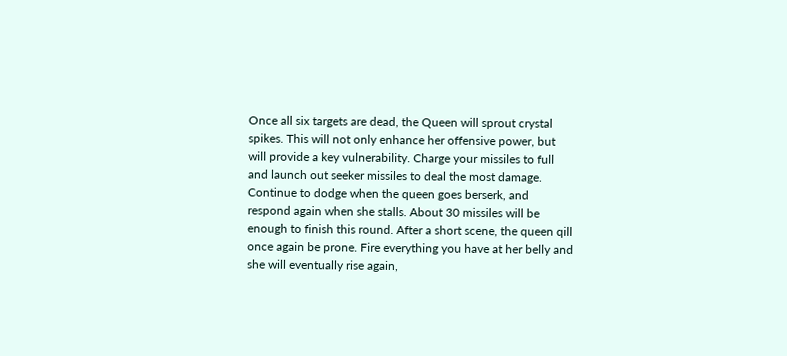Once all six targets are dead, the Queen will sprout crystal spikes. This will not only enhance her offensive power, but will provide a key vulnerability. Charge your missiles to full and launch out seeker missiles to deal the most damage. Continue to dodge when the queen goes berserk, and respond again when she stalls. About 30 missiles will be enough to finish this round. After a short scene, the queen qill once again be prone. Fire everything you have at her belly and she will eventually rise again,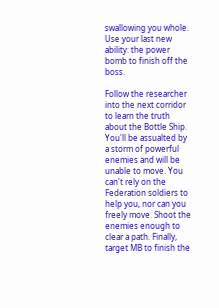swallowing you whole. Use your last new ability: the power bomb to finish off the boss.

Follow the researcher into the next corridor to learn the truth about the Bottle Ship. You'll be assualted by a storm of powerful enemies and will be unable to move. You can't rely on the Federation soldiers to help you, nor can you freely move. Shoot the enemies enough to clear a path. Finally, target MB to finish the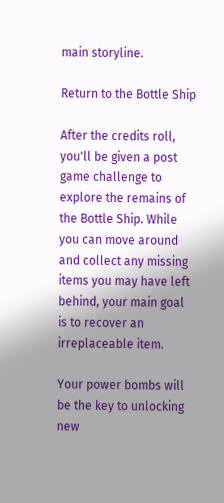main storyline.

Return to the Bottle Ship

After the credits roll, you'll be given a post game challenge to explore the remains of the Bottle Ship. While you can move around and collect any missing items you may have left behind, your main goal is to recover an irreplaceable item.

Your power bombs will be the key to unlocking new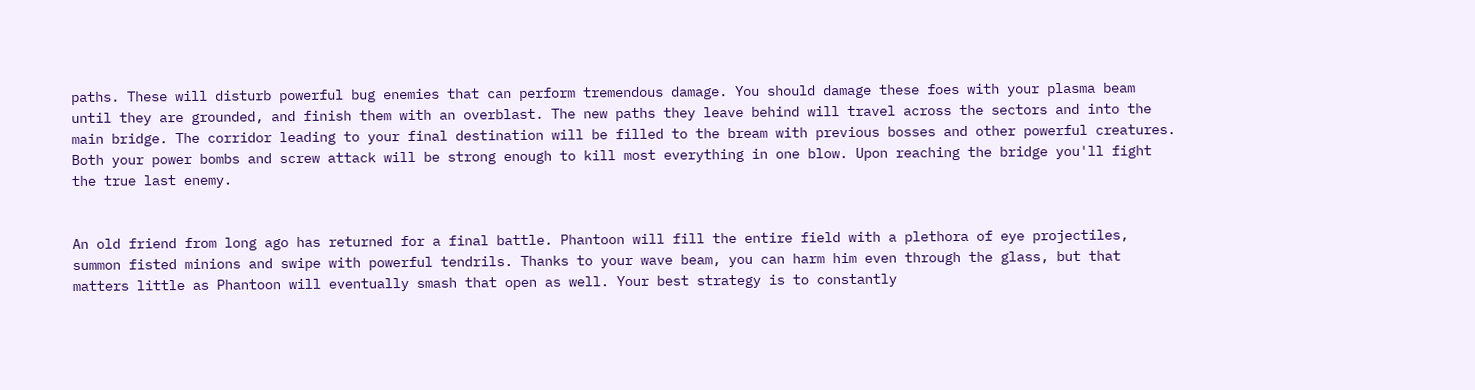paths. These will disturb powerful bug enemies that can perform tremendous damage. You should damage these foes with your plasma beam until they are grounded, and finish them with an overblast. The new paths they leave behind will travel across the sectors and into the main bridge. The corridor leading to your final destination will be filled to the bream with previous bosses and other powerful creatures. Both your power bombs and screw attack will be strong enough to kill most everything in one blow. Upon reaching the bridge you'll fight the true last enemy.


An old friend from long ago has returned for a final battle. Phantoon will fill the entire field with a plethora of eye projectiles, summon fisted minions and swipe with powerful tendrils. Thanks to your wave beam, you can harm him even through the glass, but that matters little as Phantoon will eventually smash that open as well. Your best strategy is to constantly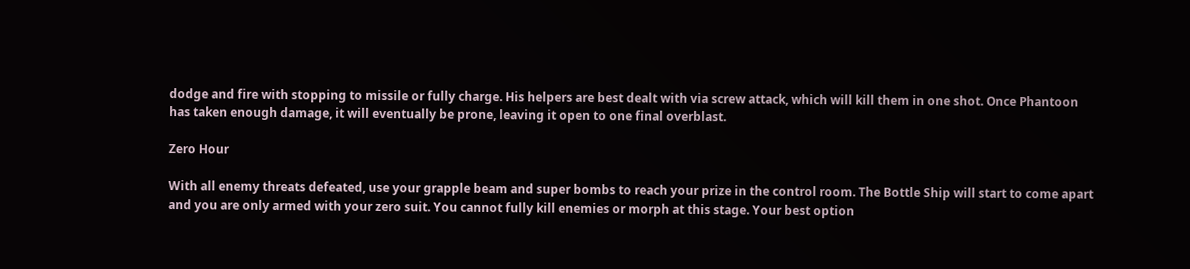dodge and fire with stopping to missile or fully charge. His helpers are best dealt with via screw attack, which will kill them in one shot. Once Phantoon has taken enough damage, it will eventually be prone, leaving it open to one final overblast.

Zero Hour

With all enemy threats defeated, use your grapple beam and super bombs to reach your prize in the control room. The Bottle Ship will start to come apart and you are only armed with your zero suit. You cannot fully kill enemies or morph at this stage. Your best option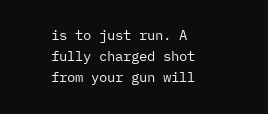is to just run. A fully charged shot from your gun will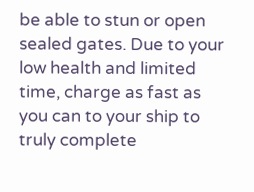be able to stun or open sealed gates. Due to your low health and limited time, charge as fast as you can to your ship to truly complete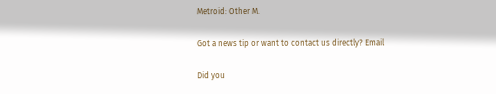Metroid: Other M.

Got a news tip or want to contact us directly? Email

Did you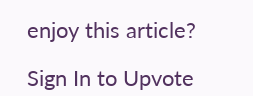enjoy this article?

Sign In to Upvote